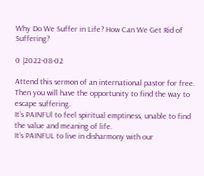Why Do We Suffer in Life? How Can We Get Rid of Suffering?

0 |2022-08-02

Attend this sermon of an international pastor for free. Then you will have the opportunity to find the way to escape suffering.
It’s PAINFUl to feel spiritual emptiness, unable to find the value and meaning of life.
It’s PAINFUL to live in disharmony with our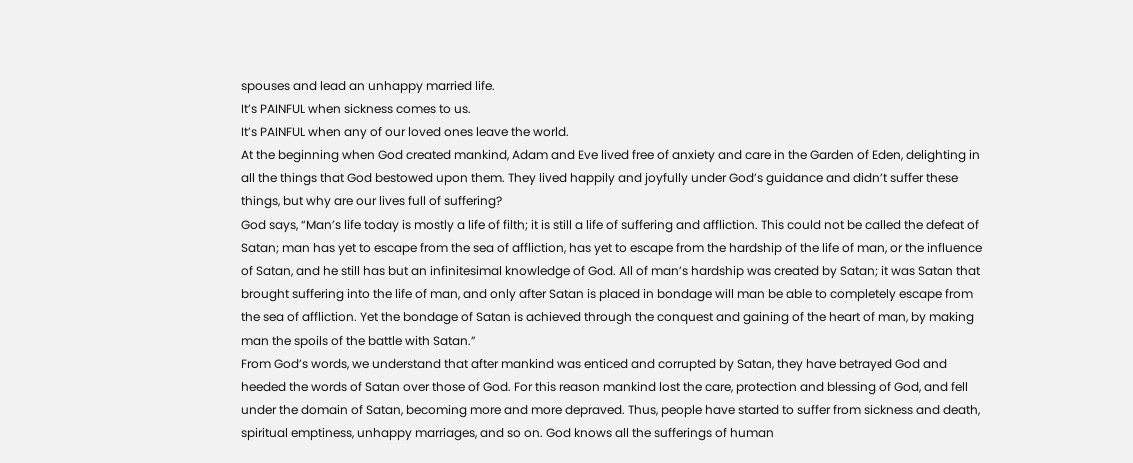spouses and lead an unhappy married life.
It’s PAINFUL when sickness comes to us.
It’s PAINFUL when any of our loved ones leave the world.
At the beginning when God created mankind, Adam and Eve lived free of anxiety and care in the Garden of Eden, delighting in all the things that God bestowed upon them. They lived happily and joyfully under God’s guidance and didn’t suffer these things, but why are our lives full of suffering?
God says, “Man’s life today is mostly a life of filth; it is still a life of suffering and affliction. This could not be called the defeat of Satan; man has yet to escape from the sea of affliction, has yet to escape from the hardship of the life of man, or the influence of Satan, and he still has but an infinitesimal knowledge of God. All of man’s hardship was created by Satan; it was Satan that brought suffering into the life of man, and only after Satan is placed in bondage will man be able to completely escape from the sea of affliction. Yet the bondage of Satan is achieved through the conquest and gaining of the heart of man, by making man the spoils of the battle with Satan.”
From God’s words, we understand that after mankind was enticed and corrupted by Satan, they have betrayed God and heeded the words of Satan over those of God. For this reason mankind lost the care, protection and blessing of God, and fell under the domain of Satan, becoming more and more depraved. Thus, people have started to suffer from sickness and death, spiritual emptiness, unhappy marriages, and so on. God knows all the sufferings of human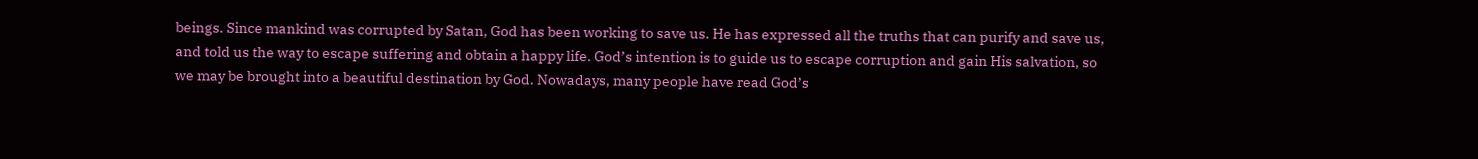beings. Since mankind was corrupted by Satan, God has been working to save us. He has expressed all the truths that can purify and save us, and told us the way to escape suffering and obtain a happy life. God’s intention is to guide us to escape corruption and gain His salvation, so we may be brought into a beautiful destination by God. Nowadays, many people have read God’s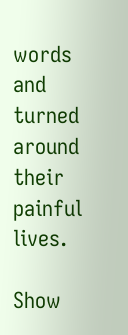words and turned around their painful lives.

Show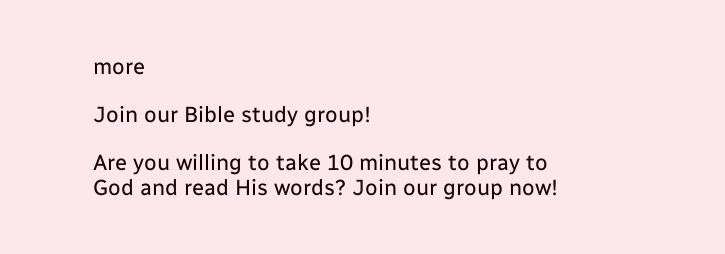more

Join our Bible study group!

Are you willing to take 10 minutes to pray to God and read His words? Join our group now!